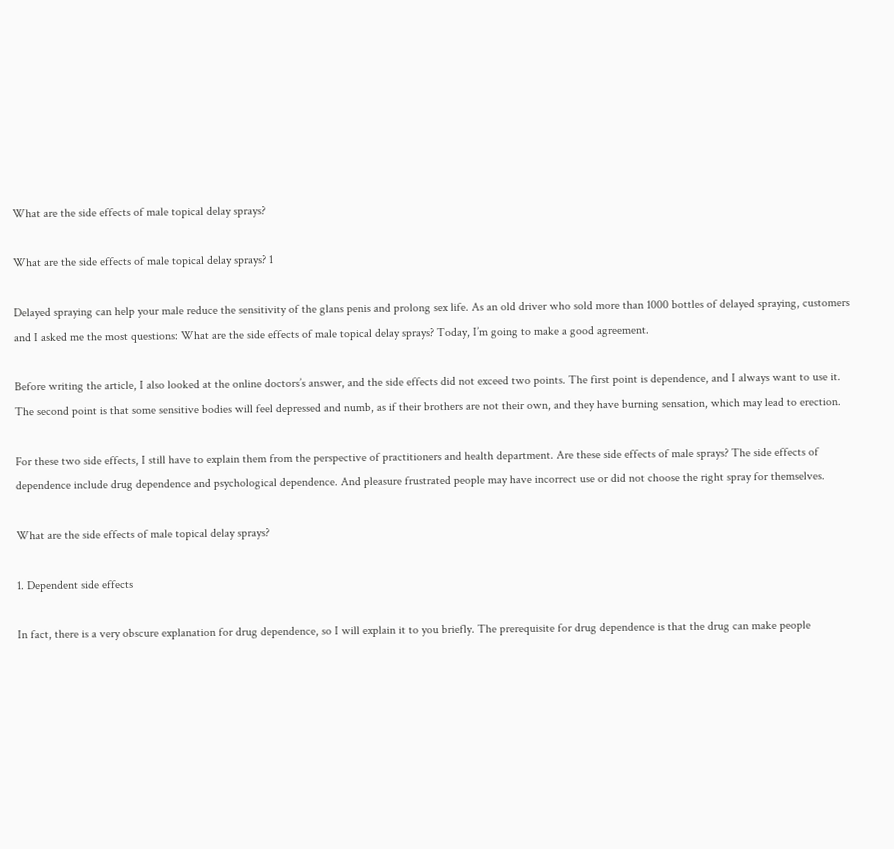What are the side effects of male topical delay sprays?

What are the side effects of male topical delay sprays? 1

Delayed spraying can help your male reduce the sensitivity of the glans penis and prolong sex life. As an old driver who sold more than 1000 bottles of delayed spraying, customers and I asked me the most questions: What are the side effects of male topical delay sprays? Today, I’m going to make a good agreement.

Before writing the article, I also looked at the online doctors’s answer, and the side effects did not exceed two points. The first point is dependence, and I always want to use it. The second point is that some sensitive bodies will feel depressed and numb, as if their brothers are not their own, and they have burning sensation, which may lead to erection.

For these two side effects, I still have to explain them from the perspective of practitioners and health department. Are these side effects of male sprays? The side effects of dependence include drug dependence and psychological dependence. And pleasure frustrated people may have incorrect use or did not choose the right spray for themselves.

What are the side effects of male topical delay sprays?

1. Dependent side effects

In fact, there is a very obscure explanation for drug dependence, so I will explain it to you briefly. The prerequisite for drug dependence is that the drug can make people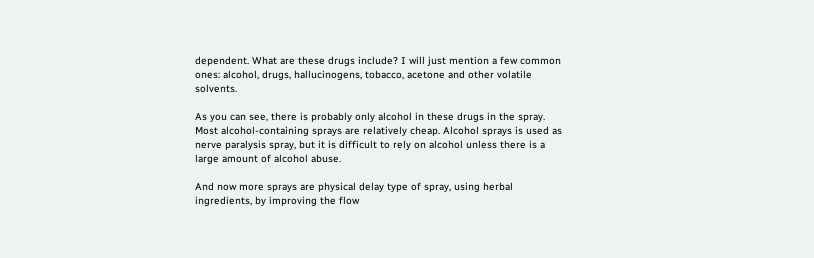dependent. What are these drugs include? I will just mention a few common ones: alcohol, drugs, hallucinogens, tobacco, acetone and other volatile solvents.

As you can see, there is probably only alcohol in these drugs in the spray. Most alcohol-containing sprays are relatively cheap. Alcohol sprays is used as nerve paralysis spray, but it is difficult to rely on alcohol unless there is a large amount of alcohol abuse.

And now more sprays are physical delay type of spray, using herbal ingredients, by improving the flow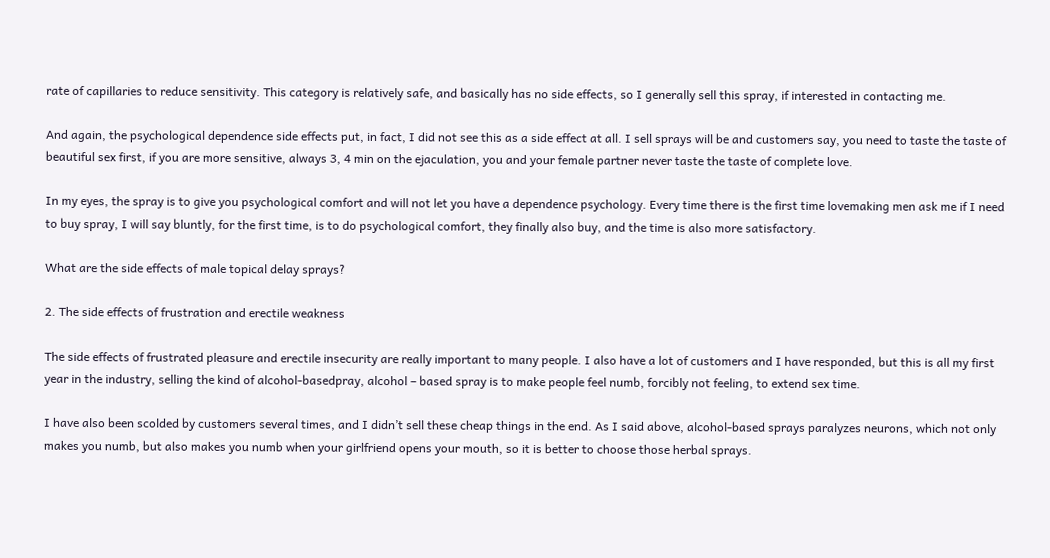rate of capillaries to reduce sensitivity. This category is relatively safe, and basically has no side effects, so I generally sell this spray, if interested in contacting me.

And again, the psychological dependence side effects put, in fact, I did not see this as a side effect at all. I sell sprays will be and customers say, you need to taste the taste of beautiful sex first, if you are more sensitive, always 3, 4 min on the ejaculation, you and your female partner never taste the taste of complete love.

In my eyes, the spray is to give you psychological comfort and will not let you have a dependence psychology. Every time there is the first time lovemaking men ask me if I need to buy spray, I will say bluntly, for the first time, is to do psychological comfort, they finally also buy, and the time is also more satisfactory.

What are the side effects of male topical delay sprays?

2. The side effects of frustration and erectile weakness

The side effects of frustrated pleasure and erectile insecurity are really important to many people. I also have a lot of customers and I have responded, but this is all my first year in the industry, selling the kind of alcohol-basedpray, alcohol – based spray is to make people feel numb, forcibly not feeling, to extend sex time.

I have also been scolded by customers several times, and I didn’t sell these cheap things in the end. As I said above, alcohol-based sprays paralyzes neurons, which not only makes you numb, but also makes you numb when your girlfriend opens your mouth, so it is better to choose those herbal sprays.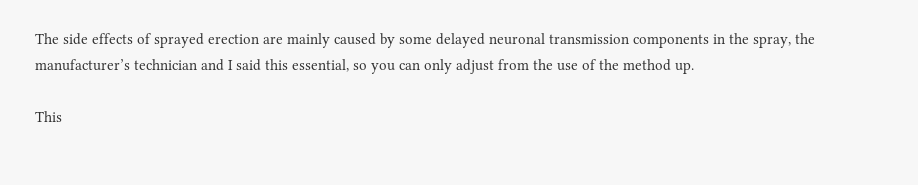The side effects of sprayed erection are mainly caused by some delayed neuronal transmission components in the spray, the manufacturer’s technician and I said this essential, so you can only adjust from the use of the method up.

This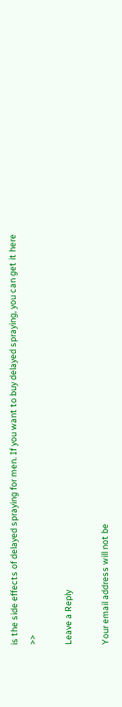is the side effects of delayed spraying for men. If you want to buy delayed spraying, you can get it here >>

Leave a Reply

Your email address will not be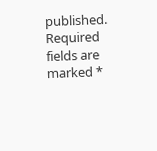published. Required fields are marked *